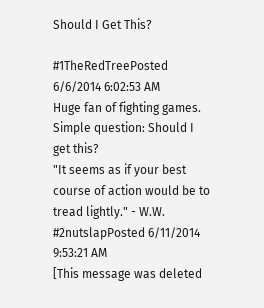Should I Get This?

#1TheRedTreePosted 6/6/2014 6:02:53 AM
Huge fan of fighting games. Simple question: Should I get this?
"It seems as if your best course of action would be to tread lightly." - W.W.
#2nutslapPosted 6/11/2014 9:53:21 AM
[This message was deleted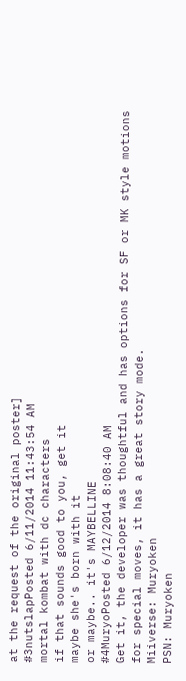at the request of the original poster]
#3nutslapPosted 6/11/2014 11:43:54 AM
mortal kombat with dc characters
if that sounds good to you, get it
maybe she's born with it
or maybe.. it's MAYBELLINE
#4MuryoPosted 6/12/2014 8:08:40 AM
Get it, the developer was thoughtful and has options for SF or MK style motions for special moves, it has a great story mode.
Miiverse: Muryoken
PSN: Muryoken